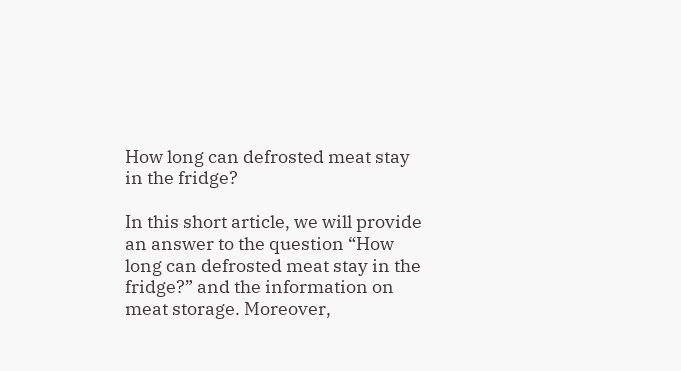How long can defrosted meat stay in the fridge?

In this short article, we will provide an answer to the question “How long can defrosted meat stay in the fridge?” and the information on meat storage. Moreover,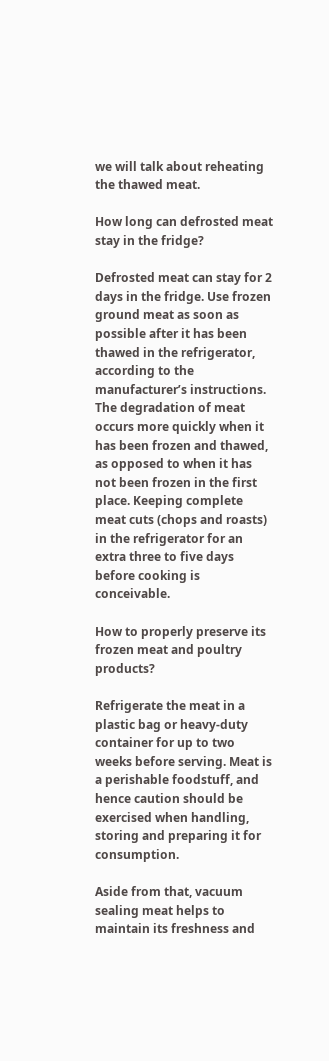we will talk about reheating the thawed meat.

How long can defrosted meat stay in the fridge?

Defrosted meat can stay for 2 days in the fridge. Use frozen ground meat as soon as possible after it has been thawed in the refrigerator, according to the manufacturer’s instructions. The degradation of meat occurs more quickly when it has been frozen and thawed, as opposed to when it has not been frozen in the first place. Keeping complete meat cuts (chops and roasts) in the refrigerator for an extra three to five days before cooking is conceivable.

How to properly preserve its frozen meat and poultry products?

Refrigerate the meat in a plastic bag or heavy-duty container for up to two weeks before serving. Meat is a perishable foodstuff, and hence caution should be exercised when handling, storing and preparing it for consumption.

Aside from that, vacuum sealing meat helps to maintain its freshness and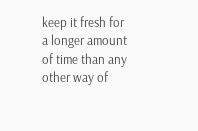keep it fresh for a longer amount of time than any other way of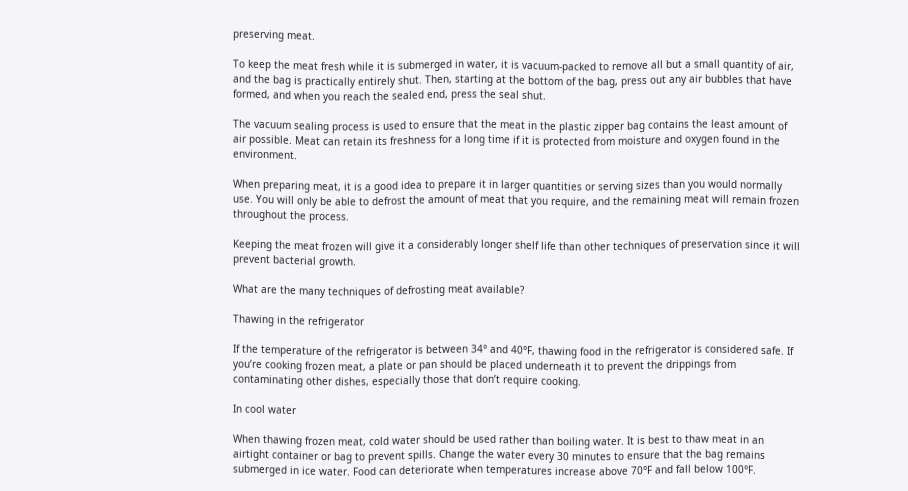preserving meat.

To keep the meat fresh while it is submerged in water, it is vacuum-packed to remove all but a small quantity of air, and the bag is practically entirely shut. Then, starting at the bottom of the bag, press out any air bubbles that have formed, and when you reach the sealed end, press the seal shut.

The vacuum sealing process is used to ensure that the meat in the plastic zipper bag contains the least amount of air possible. Meat can retain its freshness for a long time if it is protected from moisture and oxygen found in the environment.

When preparing meat, it is a good idea to prepare it in larger quantities or serving sizes than you would normally use. You will only be able to defrost the amount of meat that you require, and the remaining meat will remain frozen throughout the process.

Keeping the meat frozen will give it a considerably longer shelf life than other techniques of preservation since it will prevent bacterial growth.

What are the many techniques of defrosting meat available?

Thawing in the refrigerator

If the temperature of the refrigerator is between 34° and 40°F, thawing food in the refrigerator is considered safe. If you’re cooking frozen meat, a plate or pan should be placed underneath it to prevent the drippings from contaminating other dishes, especially those that don’t require cooking.

In cool water

When thawing frozen meat, cold water should be used rather than boiling water. It is best to thaw meat in an airtight container or bag to prevent spills. Change the water every 30 minutes to ensure that the bag remains submerged in ice water. Food can deteriorate when temperatures increase above 70°F and fall below 100°F.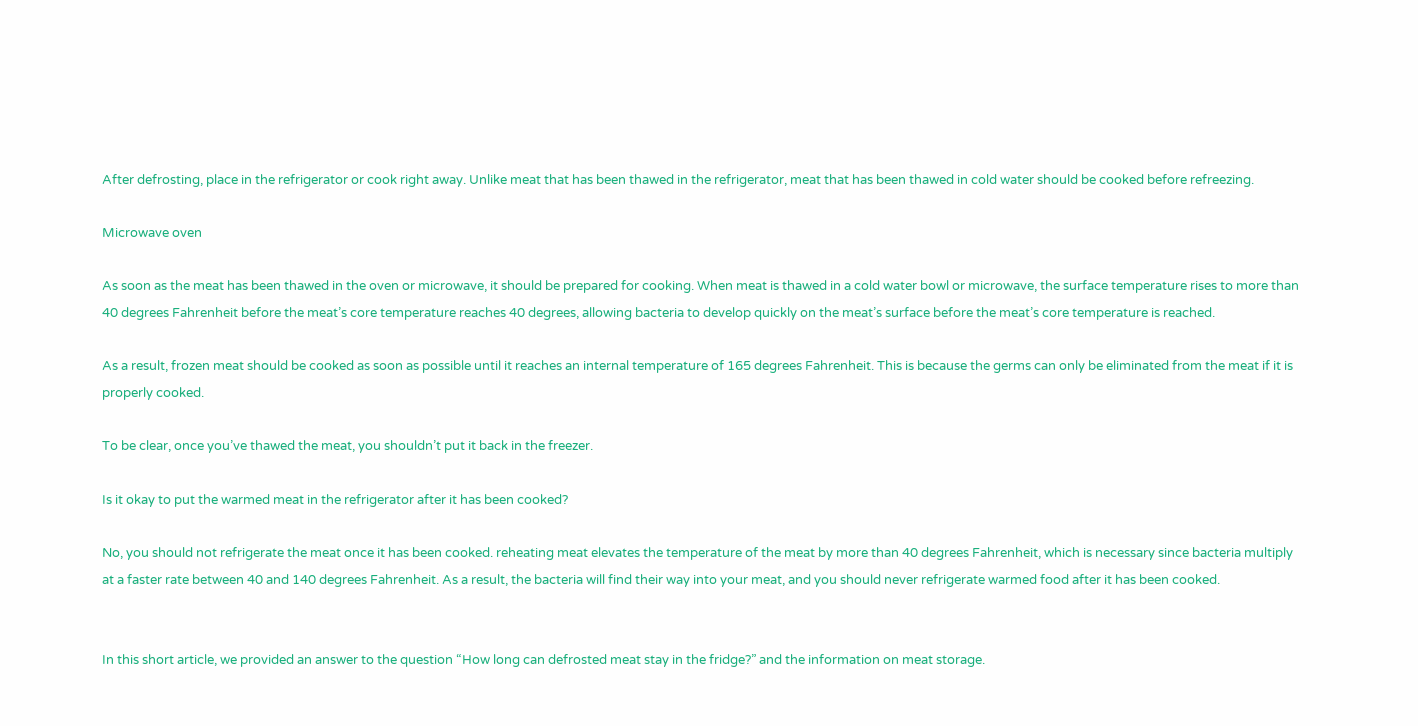After defrosting, place in the refrigerator or cook right away. Unlike meat that has been thawed in the refrigerator, meat that has been thawed in cold water should be cooked before refreezing.

Microwave oven

As soon as the meat has been thawed in the oven or microwave, it should be prepared for cooking. When meat is thawed in a cold water bowl or microwave, the surface temperature rises to more than 40 degrees Fahrenheit before the meat’s core temperature reaches 40 degrees, allowing bacteria to develop quickly on the meat’s surface before the meat’s core temperature is reached.

As a result, frozen meat should be cooked as soon as possible until it reaches an internal temperature of 165 degrees Fahrenheit. This is because the germs can only be eliminated from the meat if it is properly cooked.

To be clear, once you’ve thawed the meat, you shouldn’t put it back in the freezer.

Is it okay to put the warmed meat in the refrigerator after it has been cooked?

No, you should not refrigerate the meat once it has been cooked. reheating meat elevates the temperature of the meat by more than 40 degrees Fahrenheit, which is necessary since bacteria multiply at a faster rate between 40 and 140 degrees Fahrenheit. As a result, the bacteria will find their way into your meat, and you should never refrigerate warmed food after it has been cooked.


In this short article, we provided an answer to the question “How long can defrosted meat stay in the fridge?” and the information on meat storage.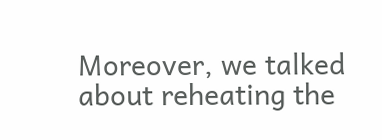Moreover, we talked about reheating the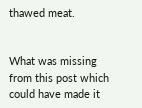thawed meat.


What was missing from this post which could have made it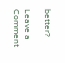better?

Leave a Comment